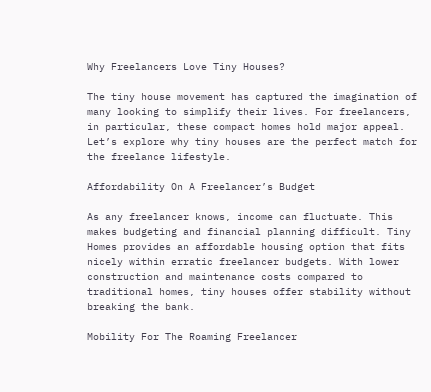Why Freelancers Love Tiny Houses?

The tiny house movement has captured the imagination of many looking to simplify their lives. For freelancers, in particular, these compact homes hold major appeal. Let’s explore why tiny houses are the perfect match for the freelance lifestyle.

Affordability On A Freelancer’s Budget

As any freelancer knows, income can fluctuate. This makes budgeting and financial planning difficult. Tiny Homes provides an affordable housing option that fits nicely within erratic freelancer budgets. With lower construction and maintenance costs compared to traditional homes, tiny houses offer stability without breaking the bank.

Mobility For The Roaming Freelancer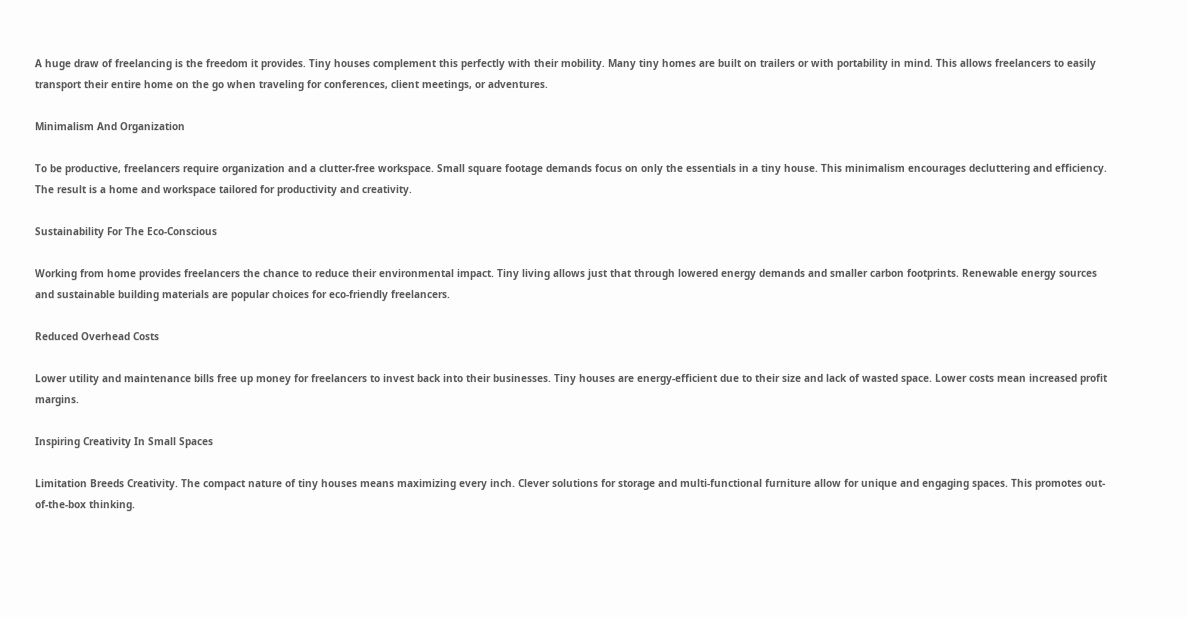A huge draw of freelancing is the freedom it provides. Tiny houses complement this perfectly with their mobility. Many tiny homes are built on trailers or with portability in mind. This allows freelancers to easily transport their entire home on the go when traveling for conferences, client meetings, or adventures.

Minimalism And Organization

To be productive, freelancers require organization and a clutter-free workspace. Small square footage demands focus on only the essentials in a tiny house. This minimalism encourages decluttering and efficiency. The result is a home and workspace tailored for productivity and creativity.

Sustainability For The Eco-Conscious

Working from home provides freelancers the chance to reduce their environmental impact. Tiny living allows just that through lowered energy demands and smaller carbon footprints. Renewable energy sources and sustainable building materials are popular choices for eco-friendly freelancers.

Reduced Overhead Costs

Lower utility and maintenance bills free up money for freelancers to invest back into their businesses. Tiny houses are energy-efficient due to their size and lack of wasted space. Lower costs mean increased profit margins.

Inspiring Creativity In Small Spaces

Limitation Breeds Creativity. The compact nature of tiny houses means maximizing every inch. Clever solutions for storage and multi-functional furniture allow for unique and engaging spaces. This promotes out-of-the-box thinking.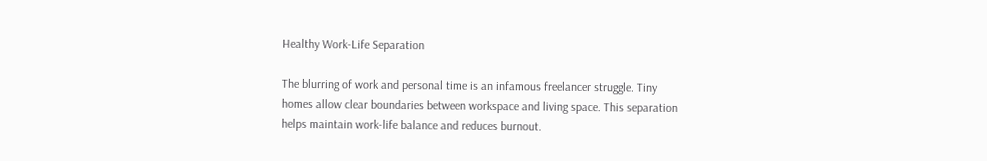Healthy Work-Life Separation

The blurring of work and personal time is an infamous freelancer struggle. Tiny homes allow clear boundaries between workspace and living space. This separation helps maintain work-life balance and reduces burnout.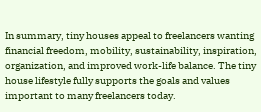In summary, tiny houses appeal to freelancers wanting financial freedom, mobility, sustainability, inspiration, organization, and improved work-life balance. The tiny house lifestyle fully supports the goals and values important to many freelancers today.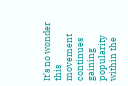It’s no wonder this movement continues gaining popularity within the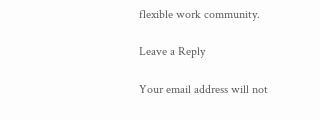flexible work community.

Leave a Reply

Your email address will not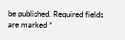be published. Required fields are marked *